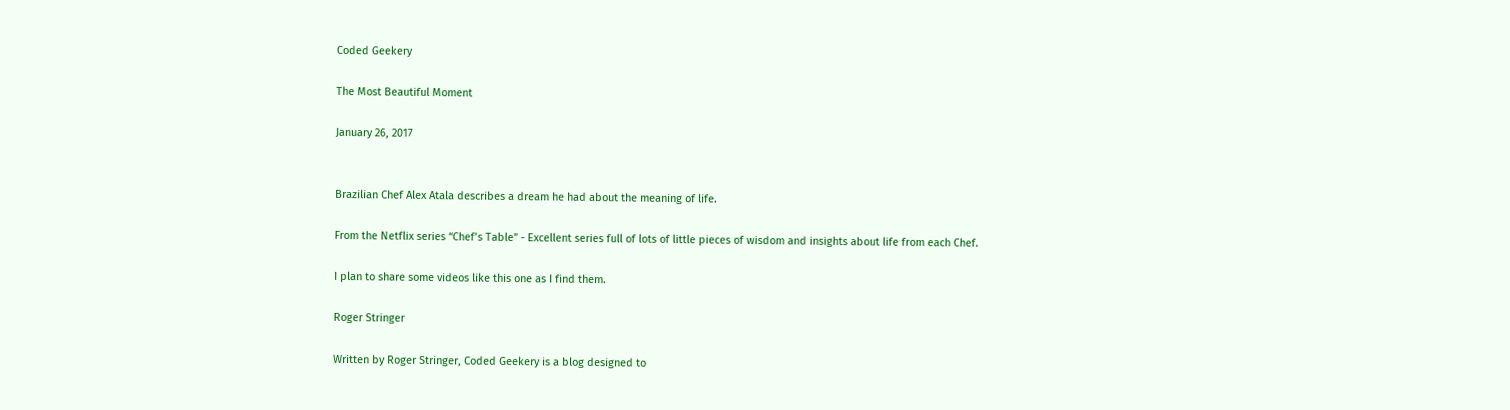Coded Geekery

The Most Beautiful Moment

January 26, 2017


Brazilian Chef Alex Atala describes a dream he had about the meaning of life.

From the Netflix series “Chef’s Table” - Excellent series full of lots of little pieces of wisdom and insights about life from each Chef.

I plan to share some videos like this one as I find them.

Roger Stringer

Written by Roger Stringer, Coded Geekery is a blog designed to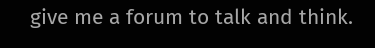give me a forum to talk and think.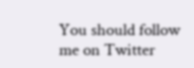You should follow me on Twitter